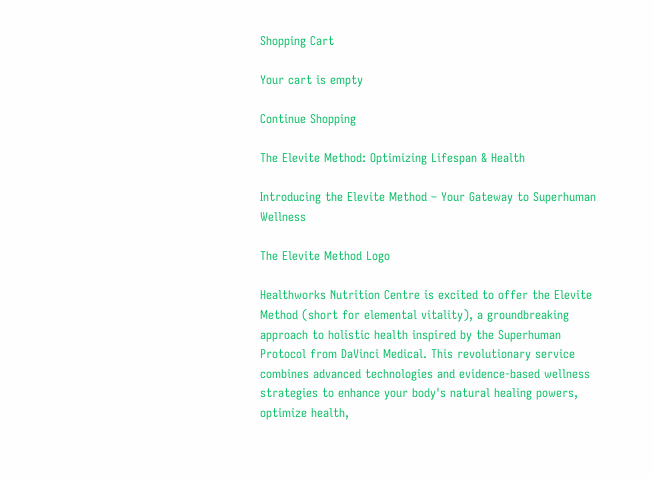Shopping Cart

Your cart is empty

Continue Shopping

The Elevite Method: Optimizing Lifespan & Health

Introducing the Elevite Method – Your Gateway to Superhuman Wellness

The Elevite Method Logo

Healthworks Nutrition Centre is excited to offer the Elevite Method (short for elemental vitality), a groundbreaking approach to holistic health inspired by the Superhuman Protocol from DaVinci Medical. This revolutionary service combines advanced technologies and evidence-based wellness strategies to enhance your body's natural healing powers, optimize health,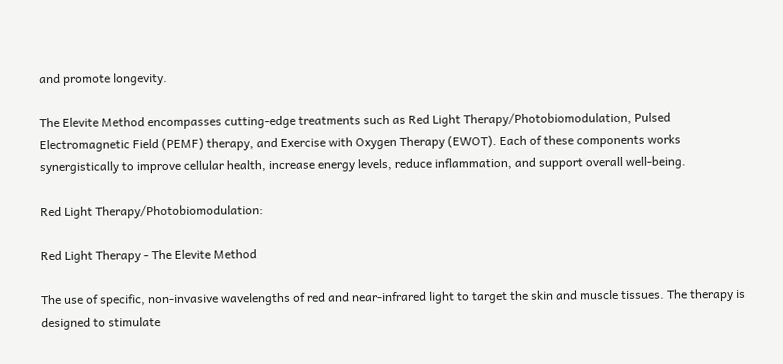and promote longevity.

The Elevite Method encompasses cutting-edge treatments such as Red Light Therapy/Photobiomodulation, Pulsed Electromagnetic Field (PEMF) therapy, and Exercise with Oxygen Therapy (EWOT). Each of these components works synergistically to improve cellular health, increase energy levels, reduce inflammation, and support overall well-being.

Red Light Therapy/Photobiomodulation:

Red Light Therapy - The Elevite Method

The use of specific, non-invasive wavelengths of red and near-infrared light to target the skin and muscle tissues. The therapy is designed to stimulate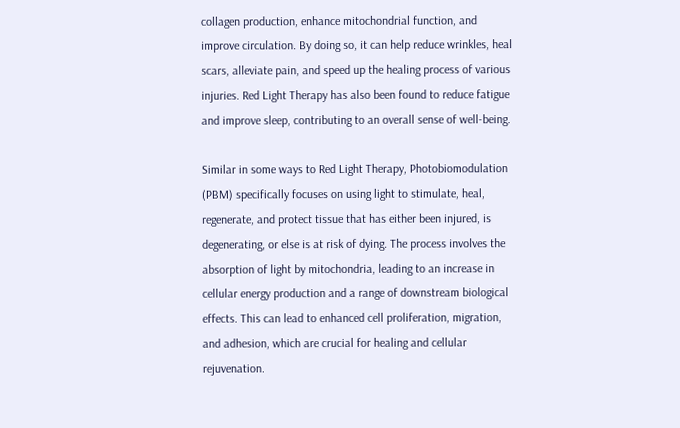collagen production, enhance mitochondrial function, and improve circulation. By doing so, it can help reduce wrinkles, heal scars, alleviate pain, and speed up the healing process of various injuries. Red Light Therapy has also been found to reduce fatigue and improve sleep, contributing to an overall sense of well-being.

Similar in some ways to Red Light Therapy, Photobiomodulation (PBM) specifically focuses on using light to stimulate, heal, regenerate, and protect tissue that has either been injured, is degenerating, or else is at risk of dying. The process involves the absorption of light by mitochondria, leading to an increase in cellular energy production and a range of downstream biological effects. This can lead to enhanced cell proliferation, migration, and adhesion, which are crucial for healing and cellular rejuvenation.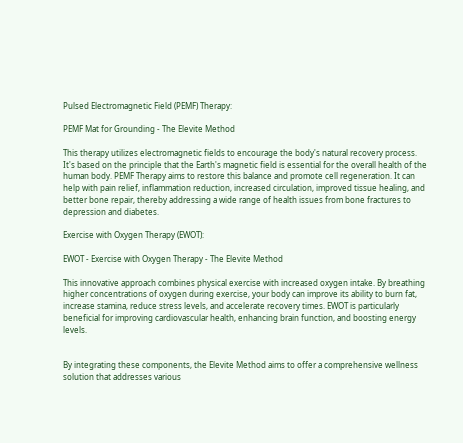Pulsed Electromagnetic Field (PEMF) Therapy:

PEMF Mat for Grounding - The Elevite Method

This therapy utilizes electromagnetic fields to encourage the body's natural recovery process. It's based on the principle that the Earth's magnetic field is essential for the overall health of the human body. PEMF Therapy aims to restore this balance and promote cell regeneration. It can help with pain relief, inflammation reduction, increased circulation, improved tissue healing, and better bone repair, thereby addressing a wide range of health issues from bone fractures to depression and diabetes.

Exercise with Oxygen Therapy (EWOT):

EWOT - Exercise with Oxygen Therapy - The Elevite Method

This innovative approach combines physical exercise with increased oxygen intake. By breathing higher concentrations of oxygen during exercise, your body can improve its ability to burn fat, increase stamina, reduce stress levels, and accelerate recovery times. EWOT is particularly beneficial for improving cardiovascular health, enhancing brain function, and boosting energy levels.


By integrating these components, the Elevite Method aims to offer a comprehensive wellness solution that addresses various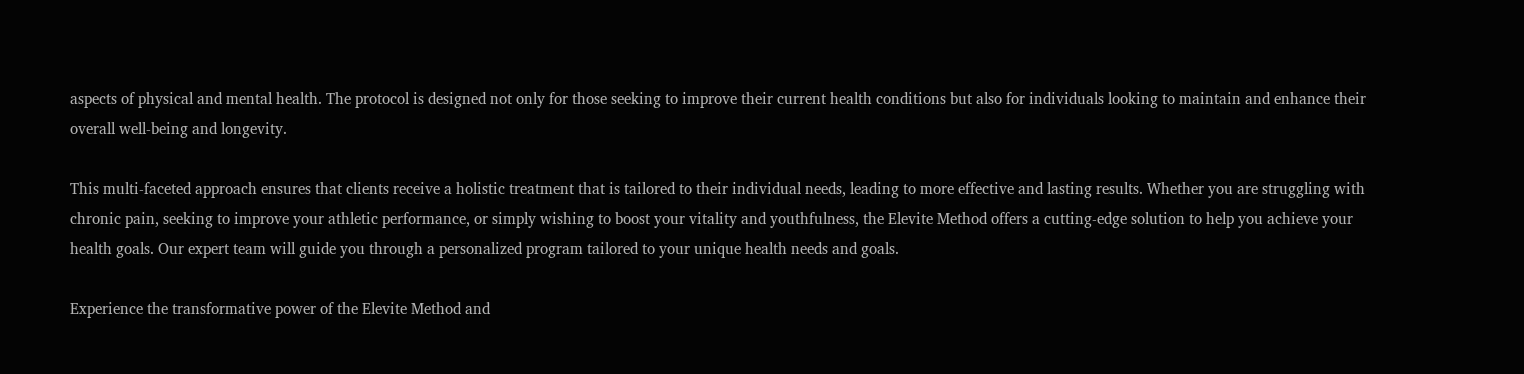aspects of physical and mental health. The protocol is designed not only for those seeking to improve their current health conditions but also for individuals looking to maintain and enhance their overall well-being and longevity.

This multi-faceted approach ensures that clients receive a holistic treatment that is tailored to their individual needs, leading to more effective and lasting results. Whether you are struggling with chronic pain, seeking to improve your athletic performance, or simply wishing to boost your vitality and youthfulness, the Elevite Method offers a cutting-edge solution to help you achieve your health goals. Our expert team will guide you through a personalized program tailored to your unique health needs and goals.

Experience the transformative power of the Elevite Method and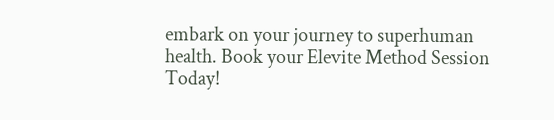embark on your journey to superhuman health. Book your Elevite Method Session Today!